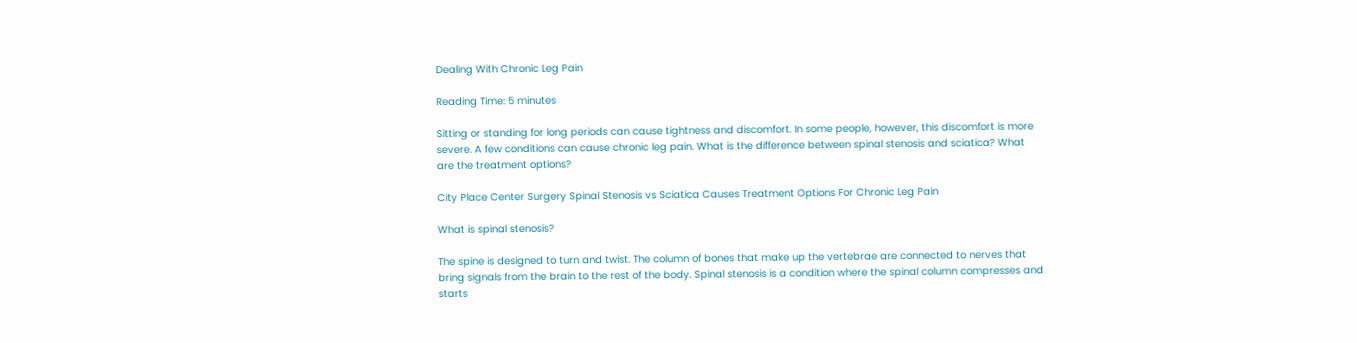Dealing With Chronic Leg Pain

Reading Time: 5 minutes

Sitting or standing for long periods can cause tightness and discomfort. In some people, however, this discomfort is more severe. A few conditions can cause chronic leg pain. What is the difference between spinal stenosis and sciatica? What are the treatment options?

City Place Center Surgery Spinal Stenosis vs Sciatica Causes Treatment Options For Chronic Leg Pain

What is spinal stenosis?

The spine is designed to turn and twist. The column of bones that make up the vertebrae are connected to nerves that bring signals from the brain to the rest of the body. Spinal stenosis is a condition where the spinal column compresses and starts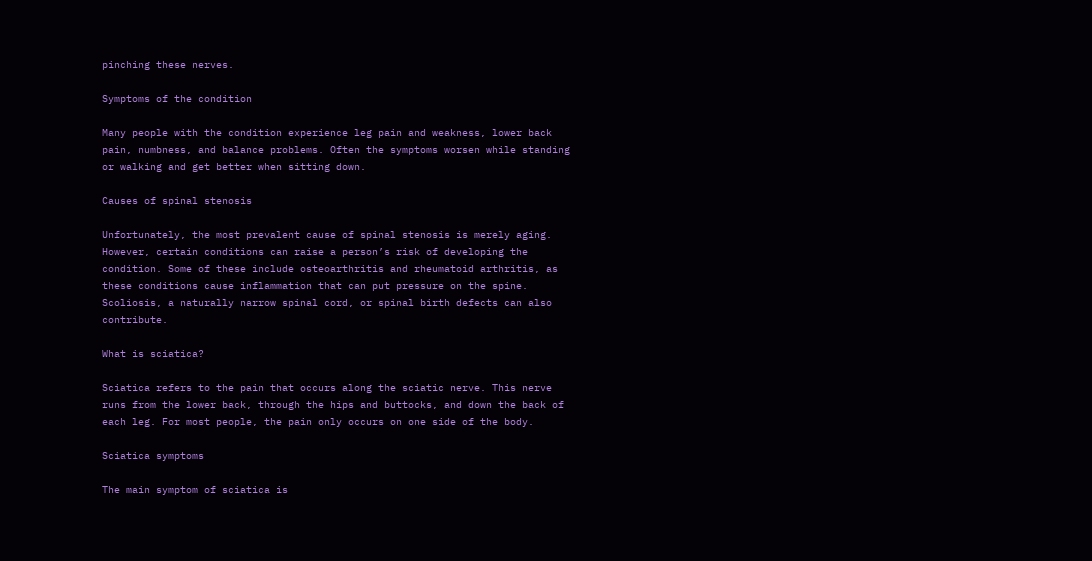pinching these nerves.

Symptoms of the condition

Many people with the condition experience leg pain and weakness, lower back pain, numbness, and balance problems. Often the symptoms worsen while standing or walking and get better when sitting down.

Causes of spinal stenosis

Unfortunately, the most prevalent cause of spinal stenosis is merely aging. However, certain conditions can raise a person’s risk of developing the condition. Some of these include osteoarthritis and rheumatoid arthritis, as these conditions cause inflammation that can put pressure on the spine. Scoliosis, a naturally narrow spinal cord, or spinal birth defects can also contribute.

What is sciatica?

Sciatica refers to the pain that occurs along the sciatic nerve. This nerve runs from the lower back, through the hips and buttocks, and down the back of each leg. For most people, the pain only occurs on one side of the body.

Sciatica symptoms

The main symptom of sciatica is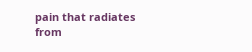pain that radiates from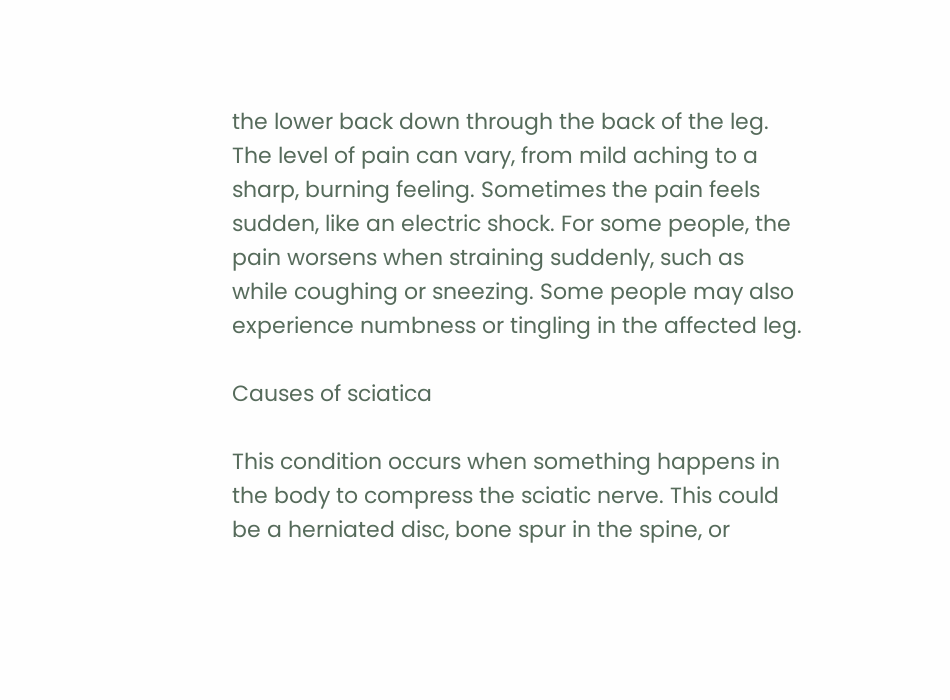the lower back down through the back of the leg. The level of pain can vary, from mild aching to a sharp, burning feeling. Sometimes the pain feels sudden, like an electric shock. For some people, the pain worsens when straining suddenly, such as while coughing or sneezing. Some people may also experience numbness or tingling in the affected leg.

Causes of sciatica

This condition occurs when something happens in the body to compress the sciatic nerve. This could be a herniated disc, bone spur in the spine, or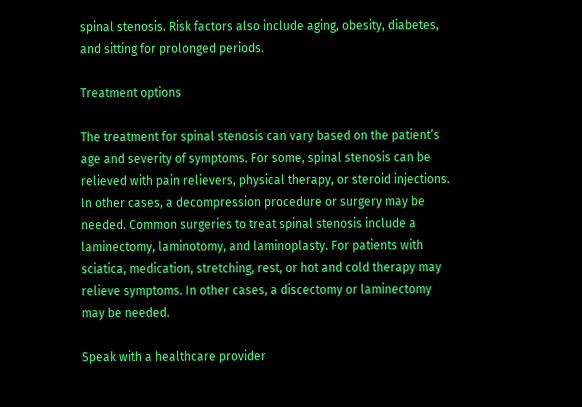spinal stenosis. Risk factors also include aging, obesity, diabetes, and sitting for prolonged periods.

Treatment options

The treatment for spinal stenosis can vary based on the patient’s age and severity of symptoms. For some, spinal stenosis can be relieved with pain relievers, physical therapy, or steroid injections. In other cases, a decompression procedure or surgery may be needed. Common surgeries to treat spinal stenosis include a laminectomy, laminotomy, and laminoplasty. For patients with sciatica, medication, stretching, rest, or hot and cold therapy may relieve symptoms. In other cases, a discectomy or laminectomy may be needed.

Speak with a healthcare provider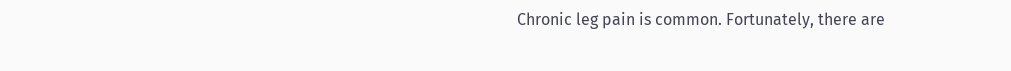Chronic leg pain is common. Fortunately, there are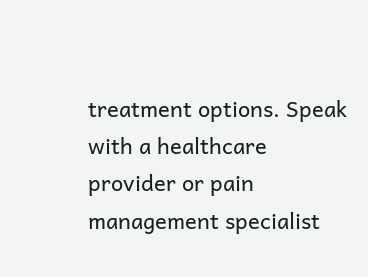treatment options. Speak with a healthcare provider or pain management specialist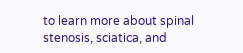to learn more about spinal stenosis, sciatica, and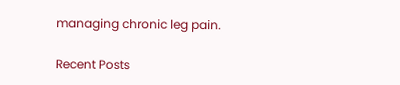managing chronic leg pain.

Recent Posts